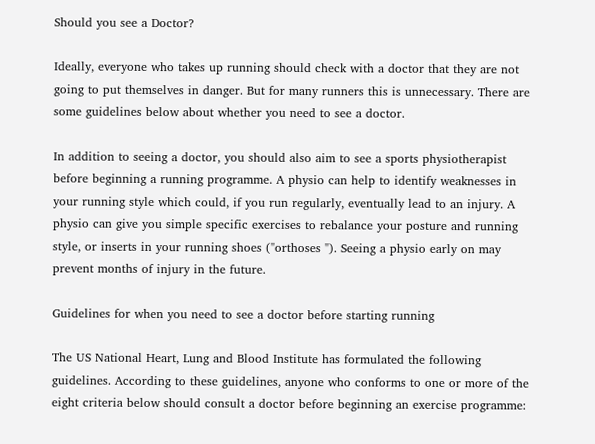Should you see a Doctor?

Ideally, everyone who takes up running should check with a doctor that they are not going to put themselves in danger. But for many runners this is unnecessary. There are some guidelines below about whether you need to see a doctor.

In addition to seeing a doctor, you should also aim to see a sports physiotherapist before beginning a running programme. A physio can help to identify weaknesses in your running style which could, if you run regularly, eventually lead to an injury. A physio can give you simple specific exercises to rebalance your posture and running style, or inserts in your running shoes ("orthoses "). Seeing a physio early on may prevent months of injury in the future.

Guidelines for when you need to see a doctor before starting running

The US National Heart, Lung and Blood Institute has formulated the following guidelines. According to these guidelines, anyone who conforms to one or more of the eight criteria below should consult a doctor before beginning an exercise programme: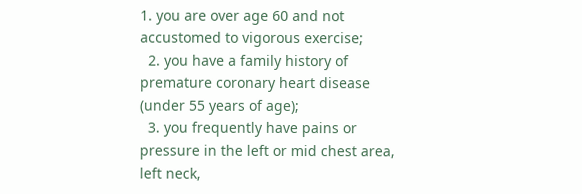1. you are over age 60 and not accustomed to vigorous exercise;
  2. you have a family history of premature coronary heart disease (under 55 years of age);
  3. you frequently have pains or pressure in the left or mid chest area, left neck,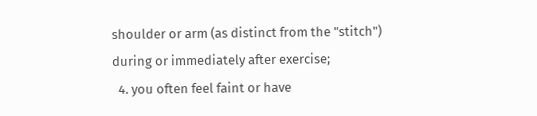shoulder or arm (as distinct from the "stitch") during or immediately after exercise;
  4. you often feel faint or have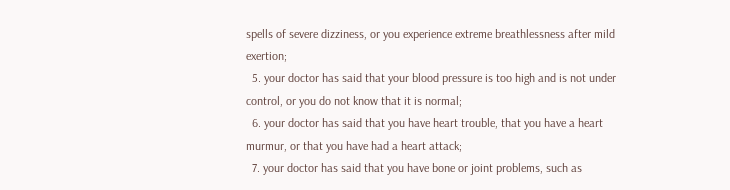spells of severe dizziness, or you experience extreme breathlessness after mild exertion;
  5. your doctor has said that your blood pressure is too high and is not under control, or you do not know that it is normal;
  6. your doctor has said that you have heart trouble, that you have a heart murmur, or that you have had a heart attack;
  7. your doctor has said that you have bone or joint problems, such as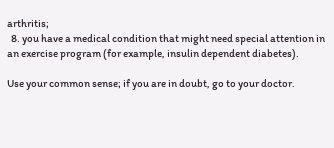arthritis;
  8. you have a medical condition that might need special attention in an exercise program (for example, insulin dependent diabetes).

Use your common sense; if you are in doubt, go to your doctor.